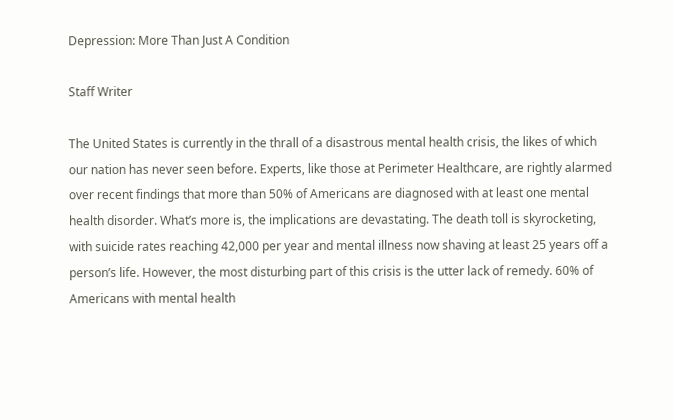Depression: More Than Just A Condition

Staff Writer

The United States is currently in the thrall of a disastrous mental health crisis, the likes of which our nation has never seen before. Experts, like those at Perimeter Healthcare, are rightly alarmed over recent findings that more than 50% of Americans are diagnosed with at least one mental health disorder. What’s more is, the implications are devastating. The death toll is skyrocketing, with suicide rates reaching 42,000 per year and mental illness now shaving at least 25 years off a person’s life. However, the most disturbing part of this crisis is the utter lack of remedy. 60% of Americans with mental health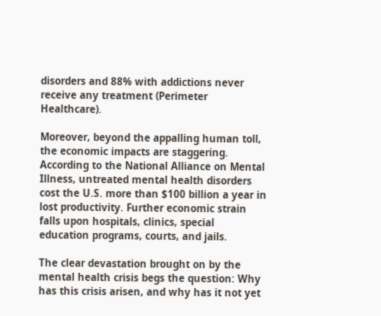disorders and 88% with addictions never receive any treatment (Perimeter Healthcare).

Moreover, beyond the appalling human toll, the economic impacts are staggering. According to the National Alliance on Mental Illness, untreated mental health disorders cost the U.S. more than $100 billion a year in lost productivity. Further economic strain falls upon hospitals, clinics, special education programs, courts, and jails.

The clear devastation brought on by the mental health crisis begs the question: Why has this crisis arisen, and why has it not yet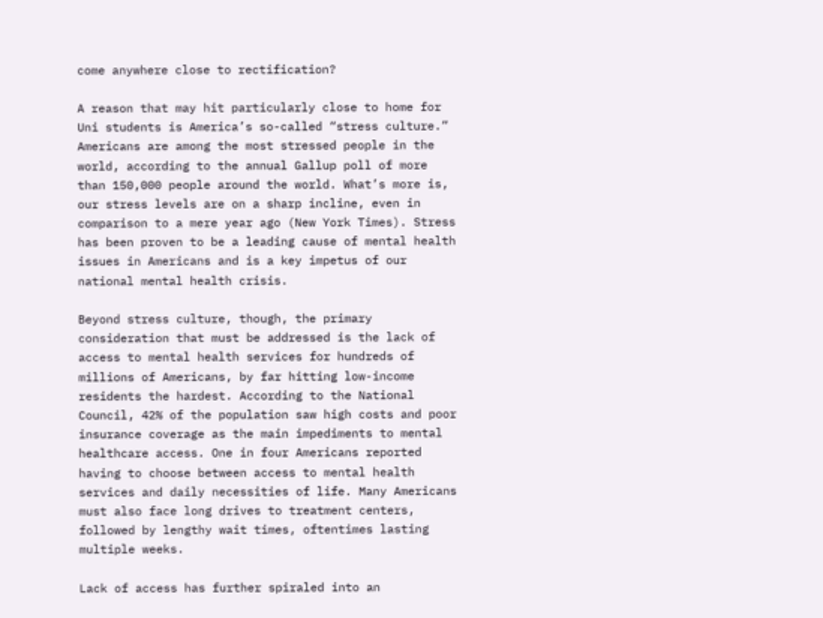come anywhere close to rectification?

A reason that may hit particularly close to home for Uni students is America’s so-called “stress culture.” Americans are among the most stressed people in the world, according to the annual Gallup poll of more than 150,000 people around the world. What’s more is, our stress levels are on a sharp incline, even in comparison to a mere year ago (New York Times). Stress has been proven to be a leading cause of mental health issues in Americans and is a key impetus of our national mental health crisis.

Beyond stress culture, though, the primary consideration that must be addressed is the lack of access to mental health services for hundreds of millions of Americans, by far hitting low-income residents the hardest. According to the National Council, 42% of the population saw high costs and poor insurance coverage as the main impediments to mental healthcare access. One in four Americans reported having to choose between access to mental health services and daily necessities of life. Many Americans must also face long drives to treatment centers, followed by lengthy wait times, oftentimes lasting multiple weeks.

Lack of access has further spiraled into an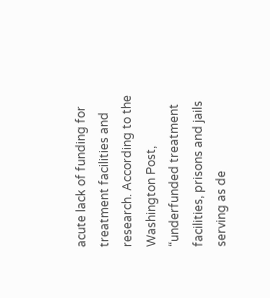acute lack of funding for treatment facilities and research. According to the Washington Post, “underfunded treatment facilities, prisons and jails serving as de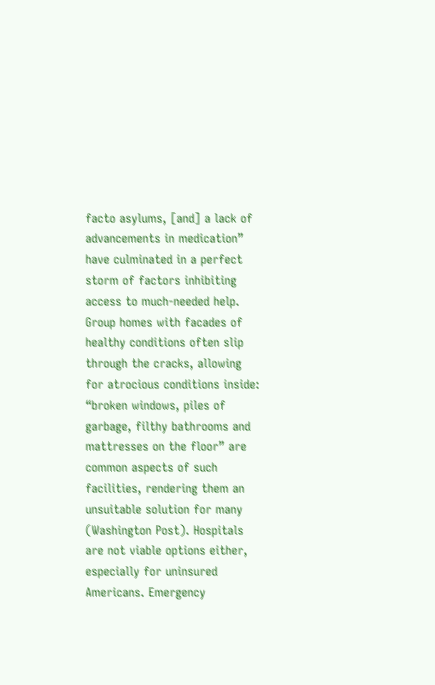facto asylums, [and] a lack of advancements in medication” have culminated in a perfect storm of factors inhibiting access to much-needed help. Group homes with facades of healthy conditions often slip through the cracks, allowing for atrocious conditions inside: “broken windows, piles of garbage, filthy bathrooms and mattresses on the floor” are common aspects of such facilities, rendering them an unsuitable solution for many (Washington Post). Hospitals are not viable options either, especially for uninsured Americans. Emergency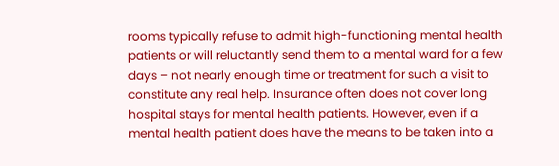rooms typically refuse to admit high-functioning mental health patients or will reluctantly send them to a mental ward for a few days – not nearly enough time or treatment for such a visit to constitute any real help. Insurance often does not cover long hospital stays for mental health patients. However, even if a mental health patient does have the means to be taken into a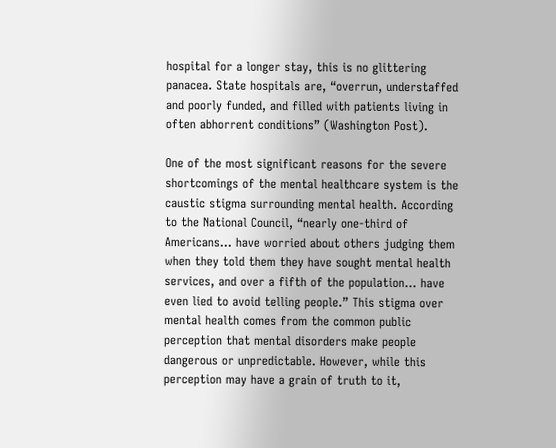hospital for a longer stay, this is no glittering panacea. State hospitals are, “overrun, understaffed and poorly funded, and filled with patients living in often abhorrent conditions” (Washington Post).

One of the most significant reasons for the severe shortcomings of the mental healthcare system is the caustic stigma surrounding mental health. According to the National Council, “nearly one-third of Americans… have worried about others judging them when they told them they have sought mental health services, and over a fifth of the population… have even lied to avoid telling people.” This stigma over mental health comes from the common public perception that mental disorders make people dangerous or unpredictable. However, while this perception may have a grain of truth to it,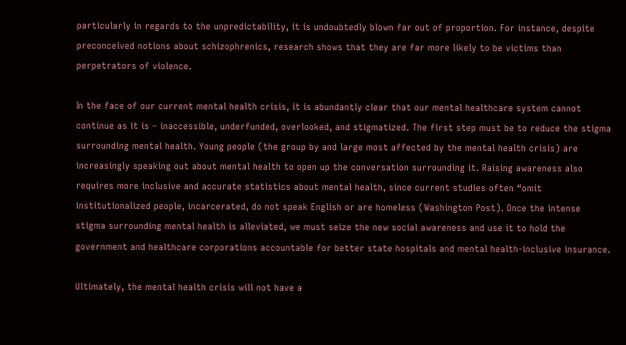particularly in regards to the unpredictability, it is undoubtedly blown far out of proportion. For instance, despite preconceived notions about schizophrenics, research shows that they are far more likely to be victims than perpetrators of violence.

In the face of our current mental health crisis, it is abundantly clear that our mental healthcare system cannot continue as it is – inaccessible, underfunded, overlooked, and stigmatized. The first step must be to reduce the stigma surrounding mental health. Young people (the group by and large most affected by the mental health crisis) are increasingly speaking out about mental health to open up the conversation surrounding it. Raising awareness also requires more inclusive and accurate statistics about mental health, since current studies often “omit institutionalized people, incarcerated, do not speak English or are homeless (Washington Post). Once the intense stigma surrounding mental health is alleviated, we must seize the new social awareness and use it to hold the government and healthcare corporations accountable for better state hospitals and mental health-inclusive insurance.

Ultimately, the mental health crisis will not have a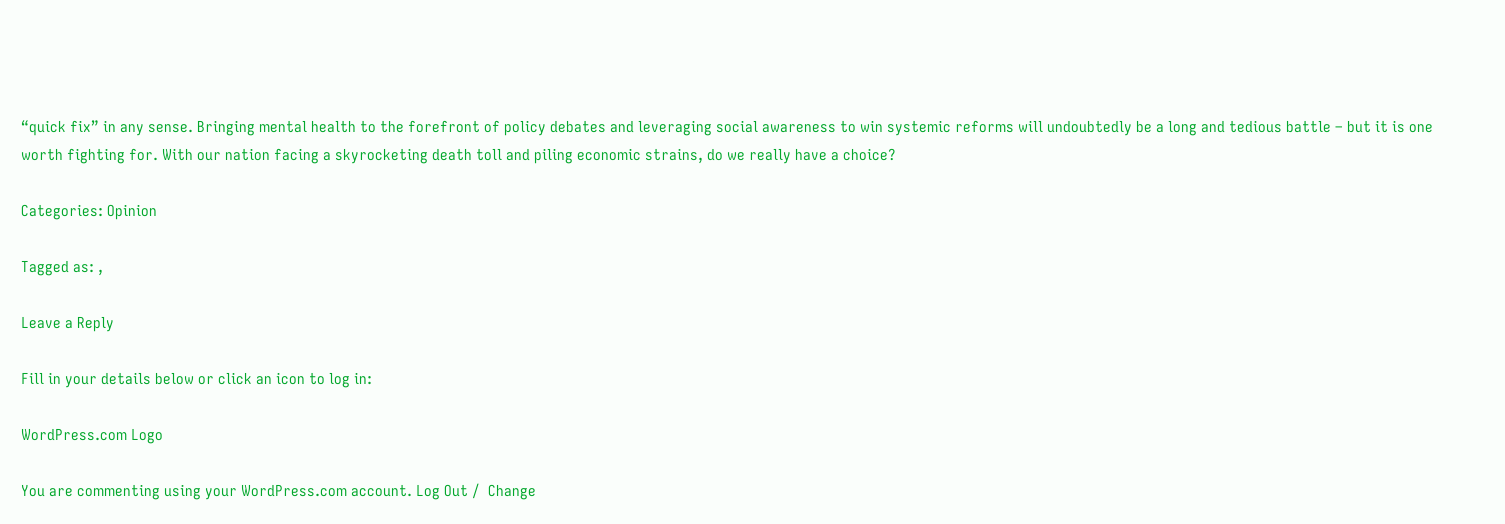“quick fix” in any sense. Bringing mental health to the forefront of policy debates and leveraging social awareness to win systemic reforms will undoubtedly be a long and tedious battle – but it is one worth fighting for. With our nation facing a skyrocketing death toll and piling economic strains, do we really have a choice?

Categories: Opinion

Tagged as: ,

Leave a Reply

Fill in your details below or click an icon to log in:

WordPress.com Logo

You are commenting using your WordPress.com account. Log Out /  Change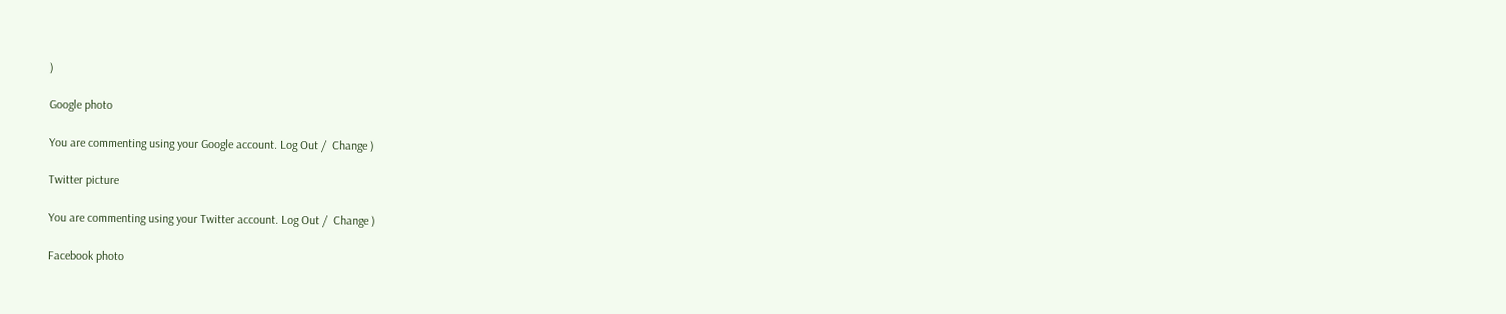)

Google photo

You are commenting using your Google account. Log Out /  Change )

Twitter picture

You are commenting using your Twitter account. Log Out /  Change )

Facebook photo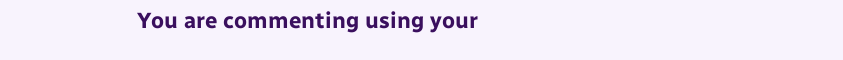You are commenting using your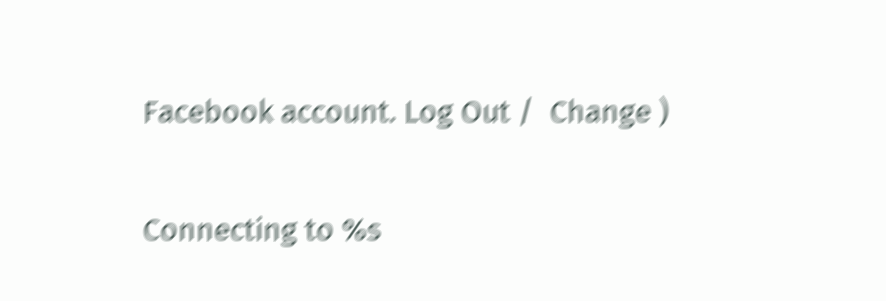Facebook account. Log Out /  Change )

Connecting to %s